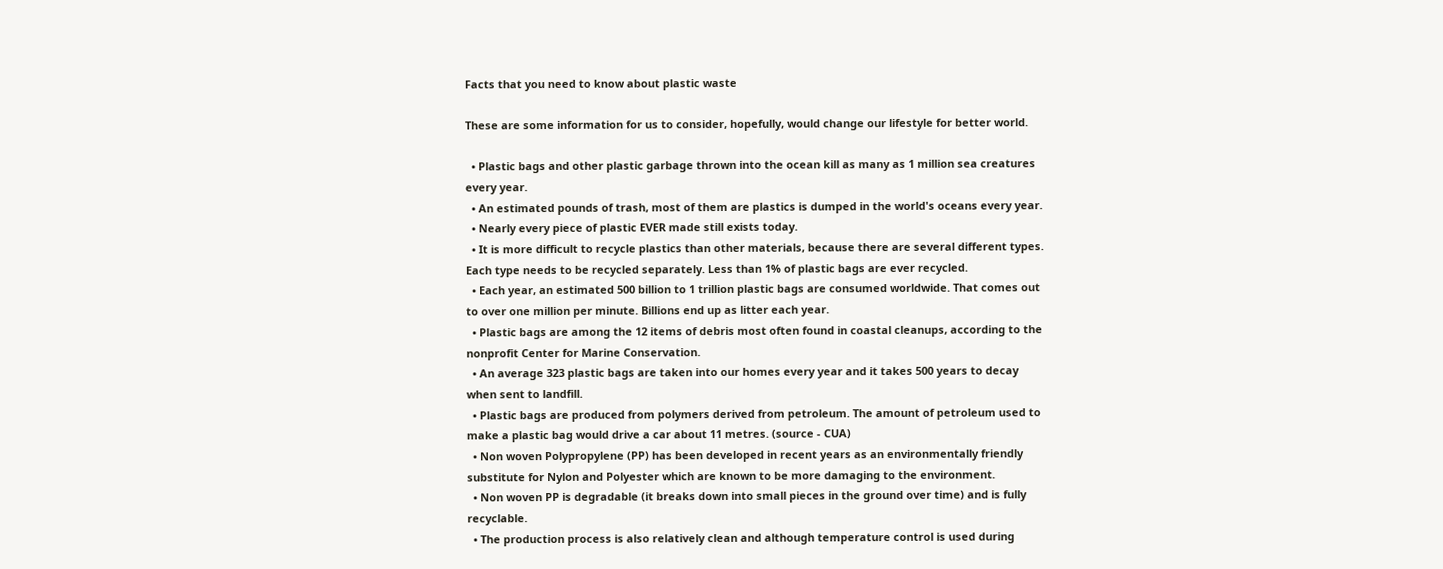Facts that you need to know about plastic waste

These are some information for us to consider, hopefully, would change our lifestyle for better world.

  • Plastic bags and other plastic garbage thrown into the ocean kill as many as 1 million sea creatures every year.
  • An estimated pounds of trash, most of them are plastics is dumped in the world's oceans every year.
  • Nearly every piece of plastic EVER made still exists today.
  • It is more difficult to recycle plastics than other materials, because there are several different types. Each type needs to be recycled separately. Less than 1% of plastic bags are ever recycled.
  • Each year, an estimated 500 billion to 1 trillion plastic bags are consumed worldwide. That comes out to over one million per minute. Billions end up as litter each year.
  • Plastic bags are among the 12 items of debris most often found in coastal cleanups, according to the nonprofit Center for Marine Conservation.
  • An average 323 plastic bags are taken into our homes every year and it takes 500 years to decay when sent to landfill.
  • Plastic bags are produced from polymers derived from petroleum. The amount of petroleum used to make a plastic bag would drive a car about 11 metres. (source - CUA)
  • Non woven Polypropylene (PP) has been developed in recent years as an environmentally friendly substitute for Nylon and Polyester which are known to be more damaging to the environment.
  • Non woven PP is degradable (it breaks down into small pieces in the ground over time) and is fully recyclable.
  • The production process is also relatively clean and although temperature control is used during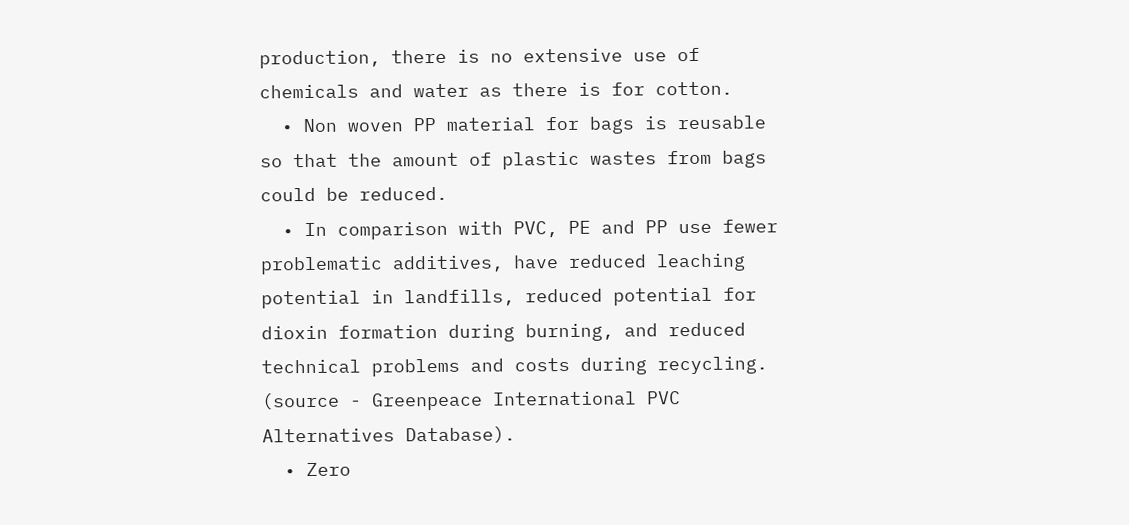production, there is no extensive use of chemicals and water as there is for cotton.
  • Non woven PP material for bags is reusable so that the amount of plastic wastes from bags could be reduced.
  • In comparison with PVC, PE and PP use fewer problematic additives, have reduced leaching potential in landfills, reduced potential for dioxin formation during burning, and reduced technical problems and costs during recycling. (source - Greenpeace International PVC Alternatives Database).
  • Zero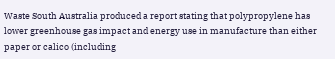Waste South Australia produced a report stating that polypropylene has lower greenhouse gas impact and energy use in manufacture than either paper or calico (including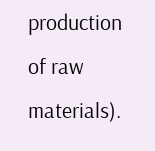production of raw materials).